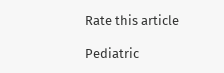Rate this article

Pediatric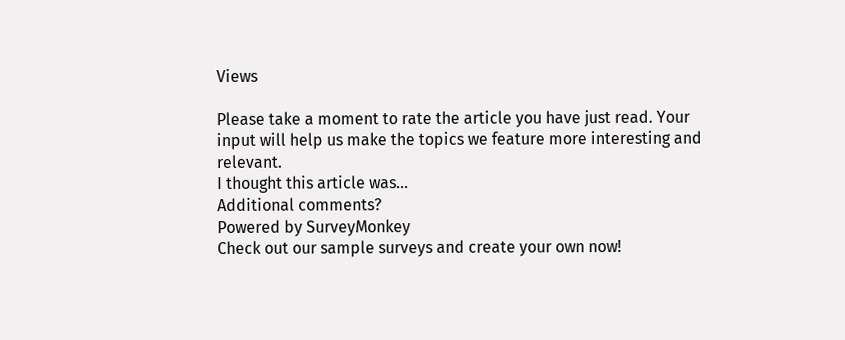Views

Please take a moment to rate the article you have just read. Your input will help us make the topics we feature more interesting and relevant.
I thought this article was...
Additional comments?
Powered by SurveyMonkey
Check out our sample surveys and create your own now!